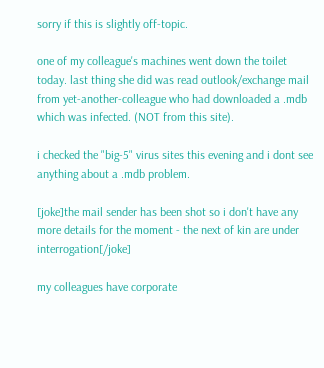sorry if this is slightly off-topic.

one of my colleague's machines went down the toilet today. last thing she did was read outlook/exchange mail from yet-another-colleague who had downloaded a .mdb which was infected. (NOT from this site).

i checked the "big-5" virus sites this evening and i dont see anything about a .mdb problem.

[joke]the mail sender has been shot so i don't have any more details for the moment - the next of kin are under interrogation[/joke]

my colleagues have corporate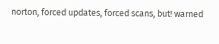norton, forced updates, forced scans, but! warned